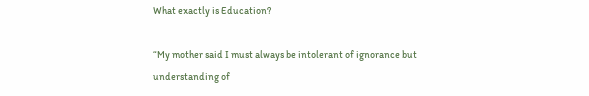What exactly is Education?

“My mother said I must always be intolerant of ignorance but understanding of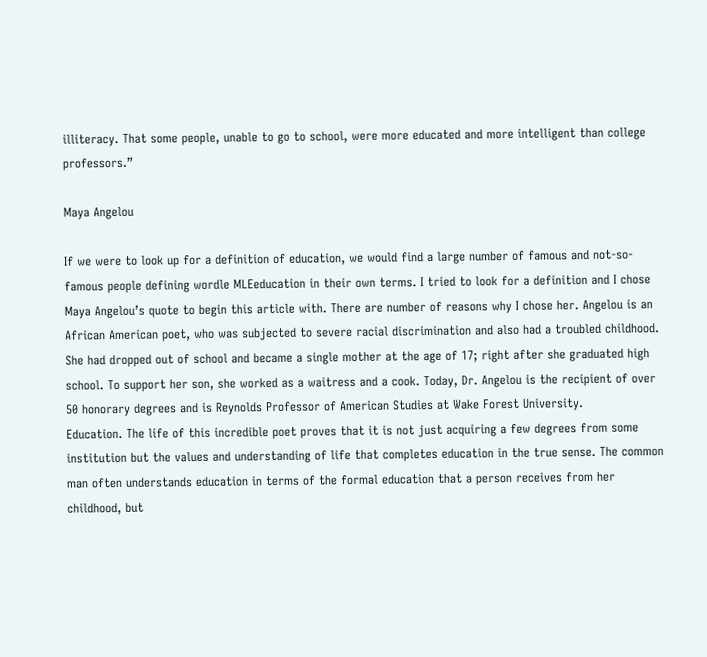illiteracy. That some people, unable to go to school, were more educated and more intelligent than college professors.”

Maya Angelou

If we were to look up for a definition of education, we would find a large number of famous and not-so-famous people defining wordle MLEeducation in their own terms. I tried to look for a definition and I chose Maya Angelou’s quote to begin this article with. There are number of reasons why I chose her. Angelou is an African American poet, who was subjected to severe racial discrimination and also had a troubled childhood. She had dropped out of school and became a single mother at the age of 17; right after she graduated high school. To support her son, she worked as a waitress and a cook. Today, Dr. Angelou is the recipient of over 50 honorary degrees and is Reynolds Professor of American Studies at Wake Forest University.
Education. The life of this incredible poet proves that it is not just acquiring a few degrees from some institution but the values and understanding of life that completes education in the true sense. The common man often understands education in terms of the formal education that a person receives from her childhood, but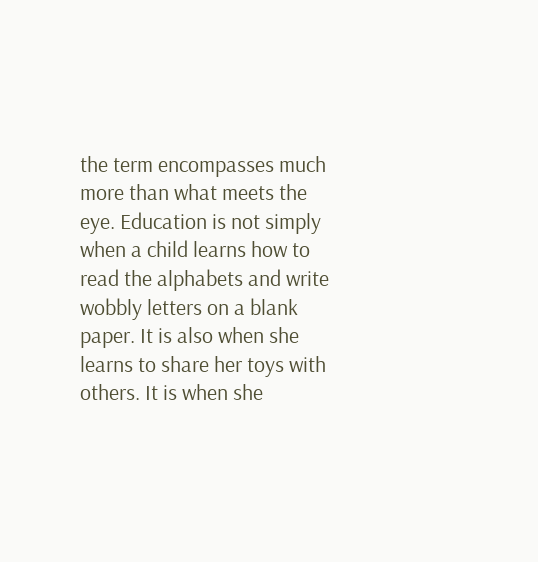the term encompasses much more than what meets the eye. Education is not simply when a child learns how to read the alphabets and write wobbly letters on a blank paper. It is also when she learns to share her toys with others. It is when she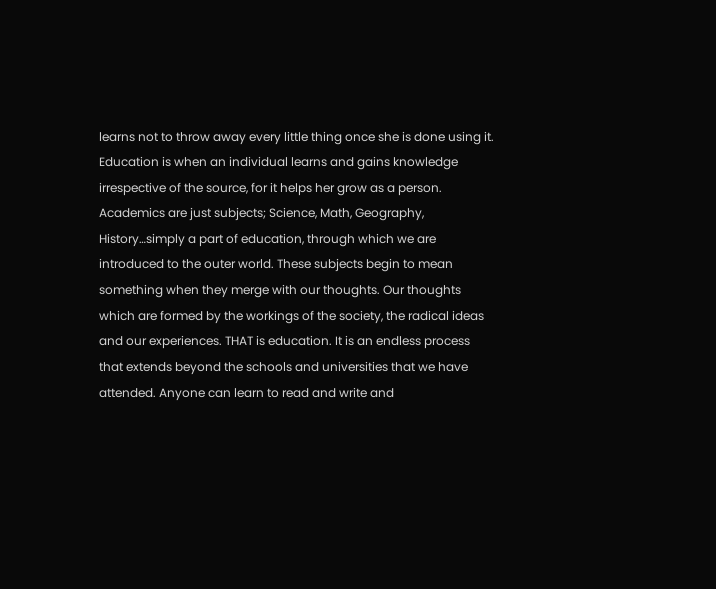learns not to throw away every little thing once she is done using it. Education is when an individual learns and gains knowledge irrespective of the source, for it helps her grow as a person.
Academics are just subjects; Science, Math, Geography, History…simply a part of education, through which we are introduced to the outer world. These subjects begin to mean something when they merge with our thoughts. Our thoughts which are formed by the workings of the society, the radical ideas and our experiences. THAT is education. It is an endless process that extends beyond the schools and universities that we have attended. Anyone can learn to read and write and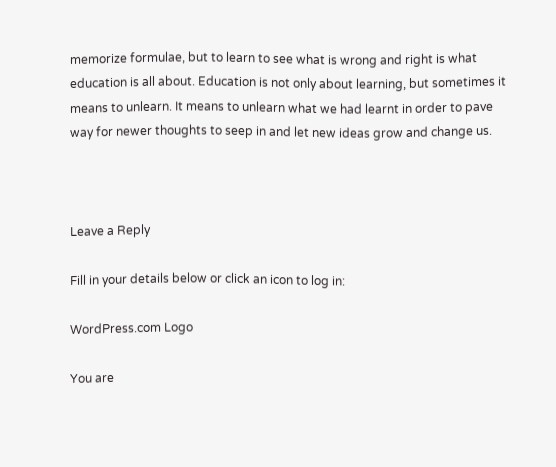memorize formulae, but to learn to see what is wrong and right is what education is all about. Education is not only about learning, but sometimes it means to unlearn. It means to unlearn what we had learnt in order to pave way for newer thoughts to seep in and let new ideas grow and change us.



Leave a Reply

Fill in your details below or click an icon to log in:

WordPress.com Logo

You are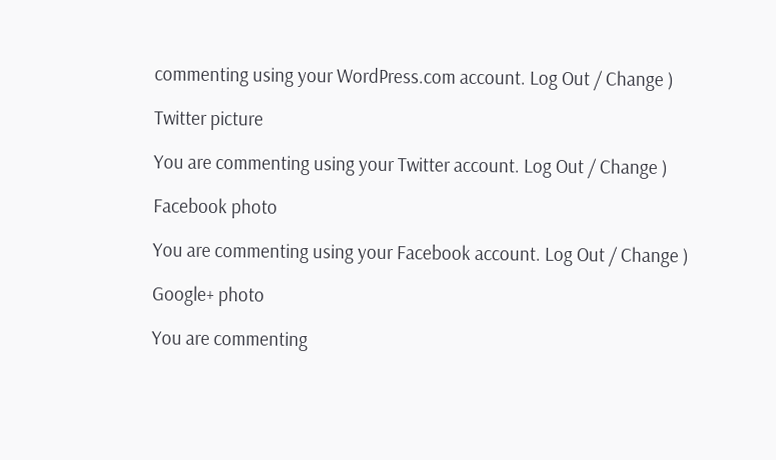commenting using your WordPress.com account. Log Out / Change )

Twitter picture

You are commenting using your Twitter account. Log Out / Change )

Facebook photo

You are commenting using your Facebook account. Log Out / Change )

Google+ photo

You are commenting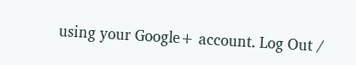using your Google+ account. Log Out /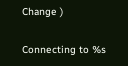Change )

Connecting to %s